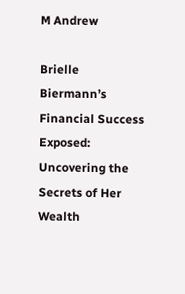M Andrew

Brielle Biermann’s Financial Success Exposed: Uncovering the Secrets of Her Wealth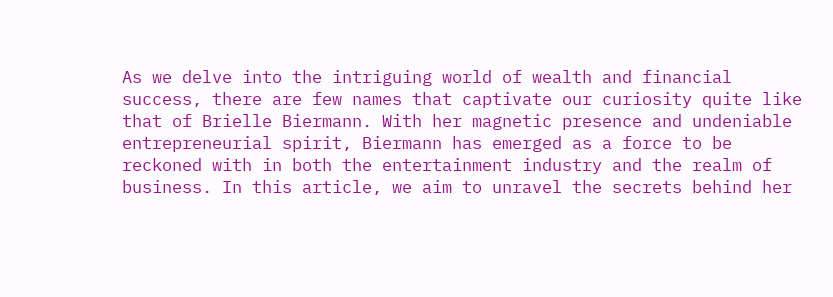As we delve into the intriguing world of wealth and financial success, there are few names that captivate our curiosity quite like that of Brielle Biermann. With her magnetic presence and undeniable entrepreneurial spirit, Biermann has emerged as a force to be reckoned with in both the entertainment industry and the realm of business. In this article, we aim to unravel the secrets behind her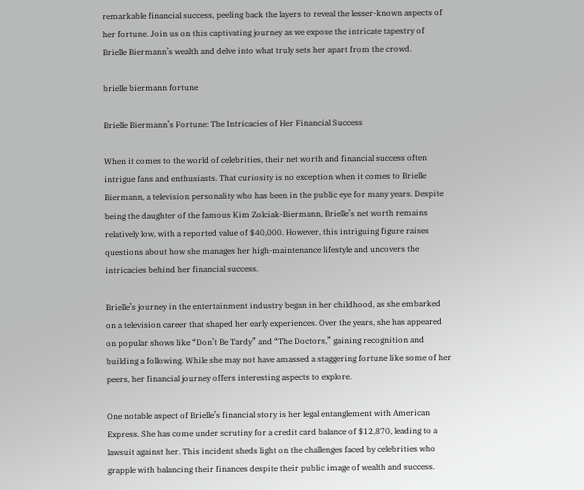remarkable financial success, peeling back the layers to reveal the lesser-known aspects of her fortune. Join us on this captivating journey as we expose the intricate tapestry of Brielle Biermann’s wealth and delve into what truly sets her apart from the crowd.

brielle biermann fortune

Brielle Biermann’s Fortune: The Intricacies of Her Financial Success

When it comes to the world of celebrities, their net worth and financial success often intrigue fans and enthusiasts. That curiosity is no exception when it comes to Brielle Biermann, a television personality who has been in the public eye for many years. Despite being the daughter of the famous Kim Zolciak-Biermann, Brielle’s net worth remains relatively low, with a reported value of $40,000. However, this intriguing figure raises questions about how she manages her high-maintenance lifestyle and uncovers the intricacies behind her financial success.

Brielle’s journey in the entertainment industry began in her childhood, as she embarked on a television career that shaped her early experiences. Over the years, she has appeared on popular shows like “Don’t Be Tardy” and “The Doctors,” gaining recognition and building a following. While she may not have amassed a staggering fortune like some of her peers, her financial journey offers interesting aspects to explore.

One notable aspect of Brielle’s financial story is her legal entanglement with American Express. She has come under scrutiny for a credit card balance of $12,870, leading to a lawsuit against her. This incident sheds light on the challenges faced by celebrities who grapple with balancing their finances despite their public image of wealth and success.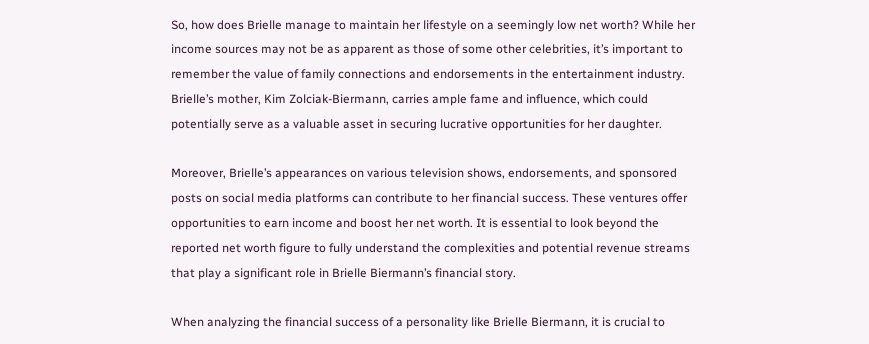So, how does Brielle manage to maintain her lifestyle on a seemingly low net worth? While her income sources may not be as apparent as those of some other celebrities, it’s important to remember the value of family connections and endorsements in the entertainment industry. Brielle’s mother, Kim Zolciak-Biermann, carries ample fame and influence, which could potentially serve as a valuable asset in securing lucrative opportunities for her daughter.

Moreover, Brielle’s appearances on various television shows, endorsements, and sponsored posts on social media platforms can contribute to her financial success. These ventures offer opportunities to earn income and boost her net worth. It is essential to look beyond the reported net worth figure to fully understand the complexities and potential revenue streams that play a significant role in Brielle Biermann’s financial story.

When analyzing the financial success of a personality like Brielle Biermann, it is crucial to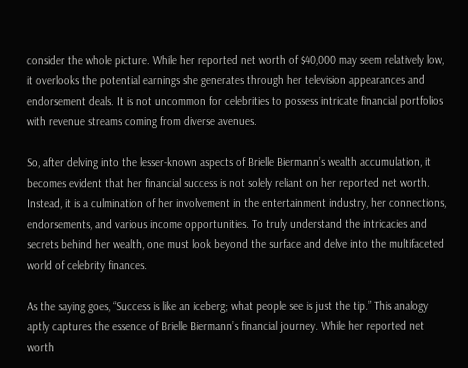consider the whole picture. While her reported net worth of $40,000 may seem relatively low, it overlooks the potential earnings she generates through her television appearances and endorsement deals. It is not uncommon for celebrities to possess intricate financial portfolios with revenue streams coming from diverse avenues.

So, after delving into the lesser-known aspects of Brielle Biermann’s wealth accumulation, it becomes evident that her financial success is not solely reliant on her reported net worth. Instead, it is a culmination of her involvement in the entertainment industry, her connections, endorsements, and various income opportunities. To truly understand the intricacies and secrets behind her wealth, one must look beyond the surface and delve into the multifaceted world of celebrity finances.

As the saying goes, “Success is like an iceberg; what people see is just the tip.” This analogy aptly captures the essence of Brielle Biermann’s financial journey. While her reported net worth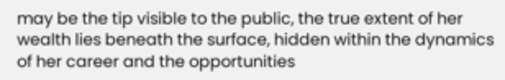may be the tip visible to the public, the true extent of her wealth lies beneath the surface, hidden within the dynamics of her career and the opportunities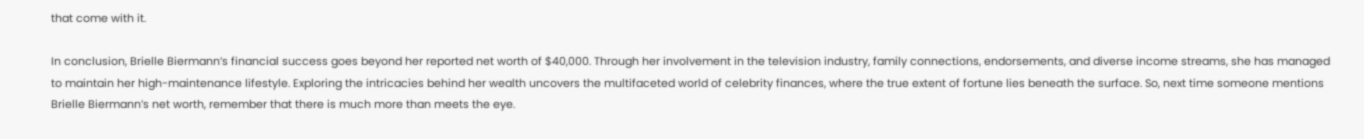that come with it.

In conclusion, Brielle Biermann’s financial success goes beyond her reported net worth of $40,000. Through her involvement in the television industry, family connections, endorsements, and diverse income streams, she has managed to maintain her high-maintenance lifestyle. Exploring the intricacies behind her wealth uncovers the multifaceted world of celebrity finances, where the true extent of fortune lies beneath the surface. So, next time someone mentions Brielle Biermann’s net worth, remember that there is much more than meets the eye.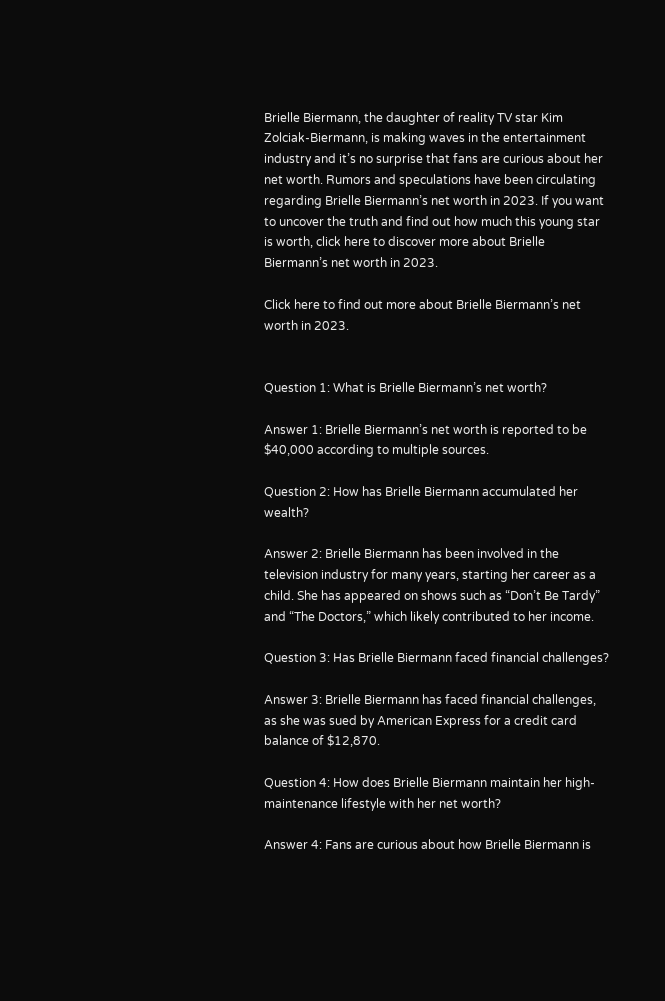Brielle Biermann, the daughter of reality TV star Kim Zolciak-Biermann, is making waves in the entertainment industry and it’s no surprise that fans are curious about her net worth. Rumors and speculations have been circulating regarding Brielle Biermann’s net worth in 2023. If you want to uncover the truth and find out how much this young star is worth, click here to discover more about Brielle Biermann’s net worth in 2023.

Click here to find out more about Brielle Biermann’s net worth in 2023.


Question 1: What is Brielle Biermann’s net worth?

Answer 1: Brielle Biermann’s net worth is reported to be $40,000 according to multiple sources.

Question 2: How has Brielle Biermann accumulated her wealth?

Answer 2: Brielle Biermann has been involved in the television industry for many years, starting her career as a child. She has appeared on shows such as “Don’t Be Tardy” and “The Doctors,” which likely contributed to her income.

Question 3: Has Brielle Biermann faced financial challenges?

Answer 3: Brielle Biermann has faced financial challenges, as she was sued by American Express for a credit card balance of $12,870.

Question 4: How does Brielle Biermann maintain her high-maintenance lifestyle with her net worth?

Answer 4: Fans are curious about how Brielle Biermann is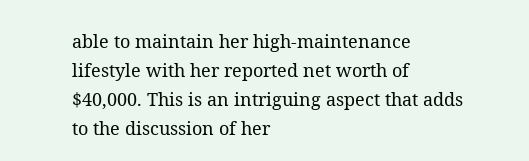able to maintain her high-maintenance lifestyle with her reported net worth of $40,000. This is an intriguing aspect that adds to the discussion of her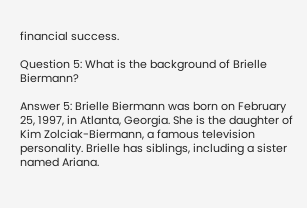financial success.

Question 5: What is the background of Brielle Biermann?

Answer 5: Brielle Biermann was born on February 25, 1997, in Atlanta, Georgia. She is the daughter of Kim Zolciak-Biermann, a famous television personality. Brielle has siblings, including a sister named Ariana.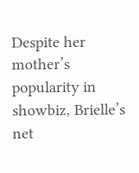Despite her mother’s popularity in showbiz, Brielle’s net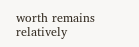worth remains relatively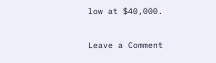low at $40,000.

Leave a Comment